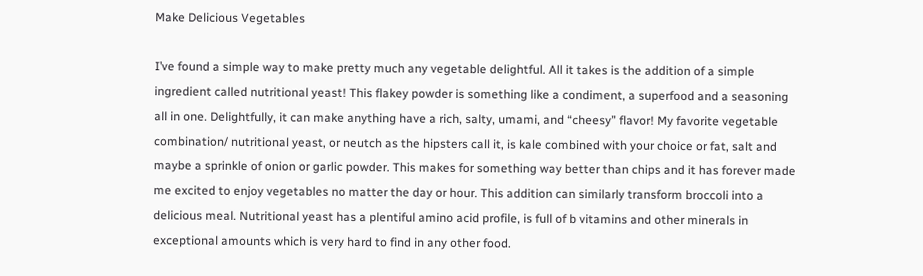Make Delicious Vegetables

I’ve found a simple way to make pretty much any vegetable delightful. All it takes is the addition of a simple ingredient called nutritional yeast! This flakey powder is something like a condiment, a superfood and a seasoning all in one. Delightfully, it can make anything have a rich, salty, umami, and “cheesy” flavor! My favorite vegetable combination/ nutritional yeast, or neutch as the hipsters call it, is kale combined with your choice or fat, salt and maybe a sprinkle of onion or garlic powder. This makes for something way better than chips and it has forever made me excited to enjoy vegetables no matter the day or hour. This addition can similarly transform broccoli into a delicious meal. Nutritional yeast has a plentiful amino acid profile, is full of b vitamins and other minerals in exceptional amounts which is very hard to find in any other food.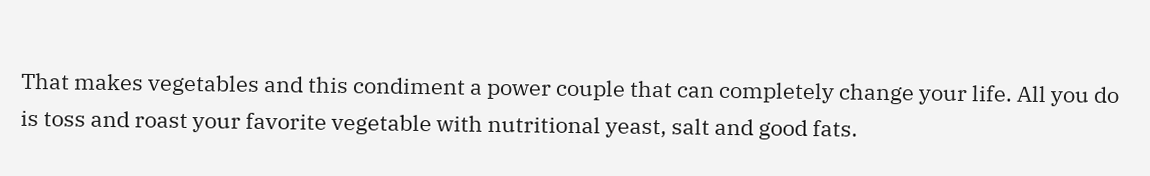That makes vegetables and this condiment a power couple that can completely change your life. All you do is toss and roast your favorite vegetable with nutritional yeast, salt and good fats.